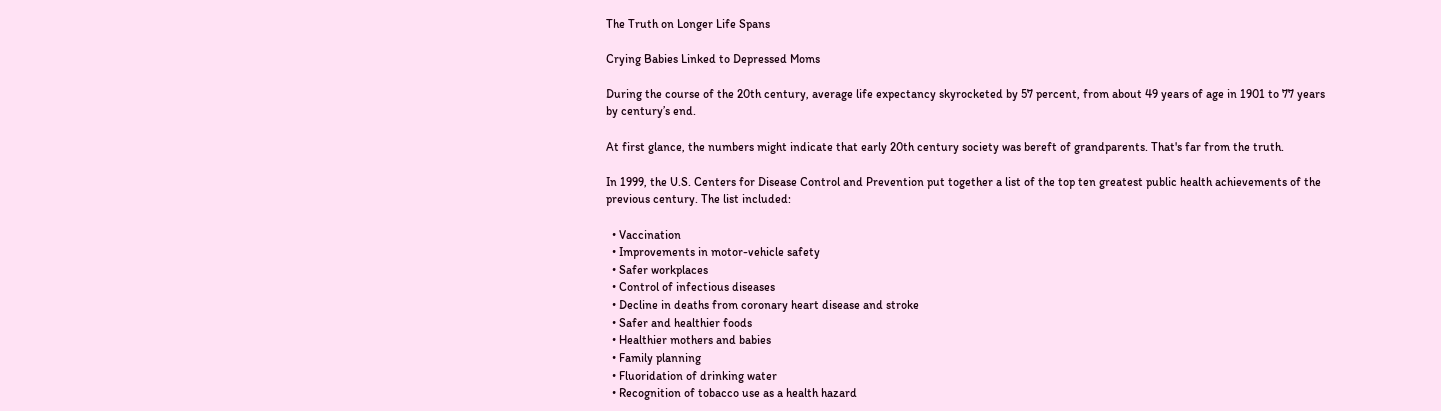The Truth on Longer Life Spans

Crying Babies Linked to Depressed Moms

During the course of the 20th century, average life expectancy skyrocketed by 57 percent, from about 49 years of age in 1901 to 77 years by century’s end.

At first glance, the numbers might indicate that early 20th century society was bereft of grandparents. That's far from the truth.

In 1999, the U.S. Centers for Disease Control and Prevention put together a list of the top ten greatest public health achievements of the previous century. The list included:

  • Vaccination
  • Improvements in motor-vehicle safety
  • Safer workplaces
  • Control of infectious diseases
  • Decline in deaths from coronary heart disease and stroke
  • Safer and healthier foods
  • Healthier mothers and babies
  • Family planning
  • Fluoridation of drinking water
  • Recognition of tobacco use as a health hazard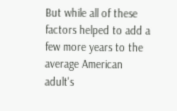But while all of these factors helped to add a few more years to the average American adult's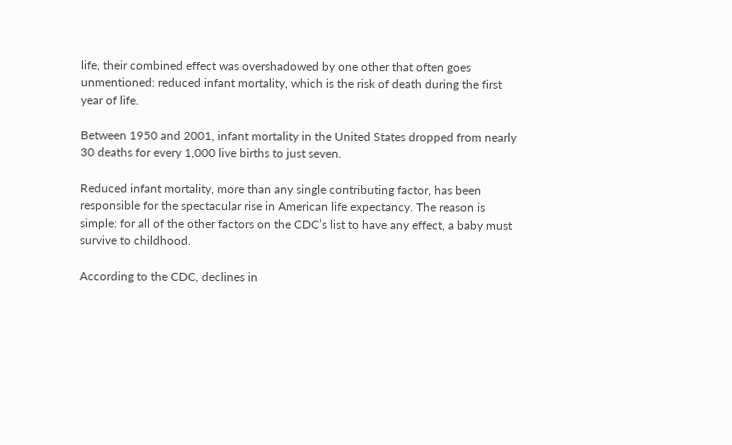life, their combined effect was overshadowed by one other that often goes unmentioned: reduced infant mortality, which is the risk of death during the first year of life.

Between 1950 and 2001, infant mortality in the United States dropped from nearly 30 deaths for every 1,000 live births to just seven.

Reduced infant mortality, more than any single contributing factor, has been responsible for the spectacular rise in American life expectancy. The reason is simple: for all of the other factors on the CDC’s list to have any effect, a baby must survive to childhood.

According to the CDC, declines in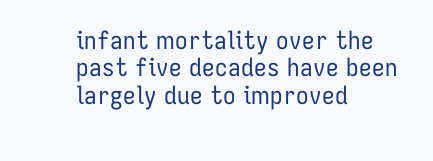infant mortality over the past five decades have been largely due to improved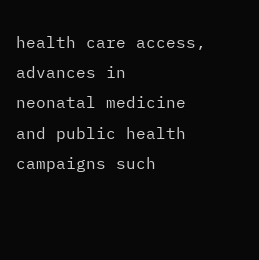health care access, advances in neonatal medicine and public health campaigns such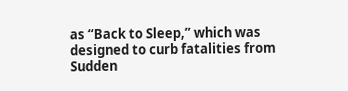as “Back to Sleep,” which was designed to curb fatalities from Sudden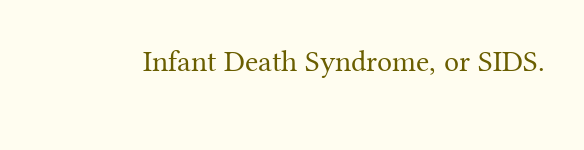Infant Death Syndrome, or SIDS.